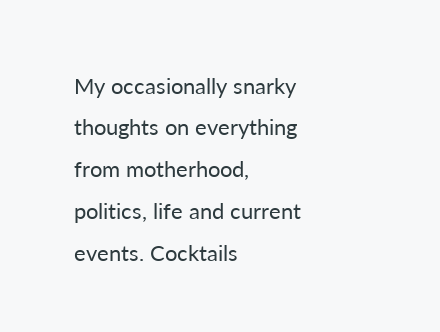My occasionally snarky thoughts on everything from motherhood, politics, life and current events. Cocktails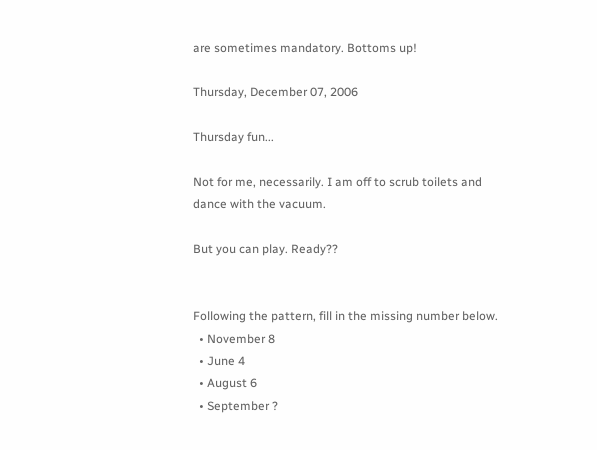are sometimes mandatory. Bottoms up!

Thursday, December 07, 2006

Thursday fun...

Not for me, necessarily. I am off to scrub toilets and dance with the vacuum.

But you can play. Ready??


Following the pattern, fill in the missing number below.
  • November 8
  • June 4
  • August 6
  • September ?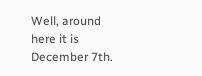Well, around here it is December 7th.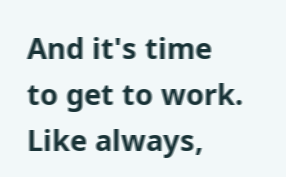And it's time to get to work. Like always,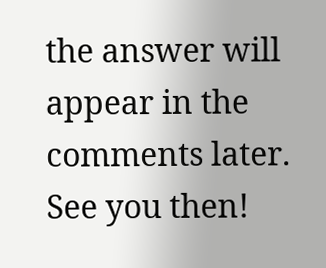the answer will appear in the comments later. See you then!